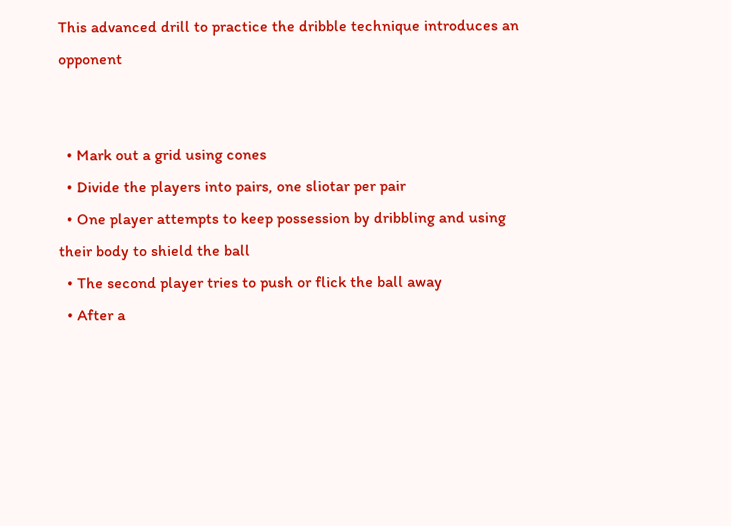This advanced drill to practice the dribble technique introduces an opponent


  • Mark out a grid using cones
  • Divide the players into pairs, one sliotar per pair
  • One player attempts to keep possession by dribbling and using their body to shield the ball
  • The second player tries to push or flick the ball away
  • After a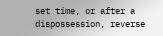set time, or after a dispossession, reverse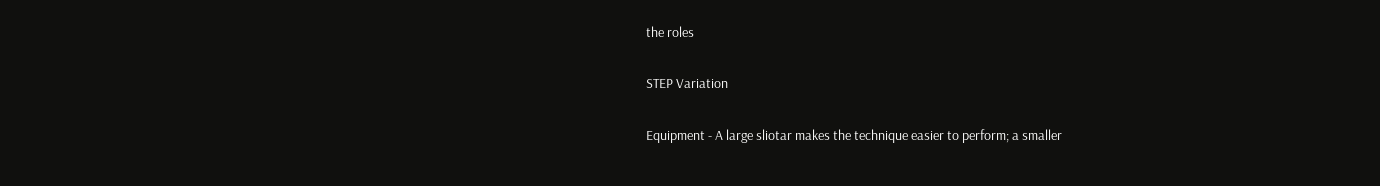the roles

STEP Variation

Equipment - A large sliotar makes the technique easier to perform; a smaller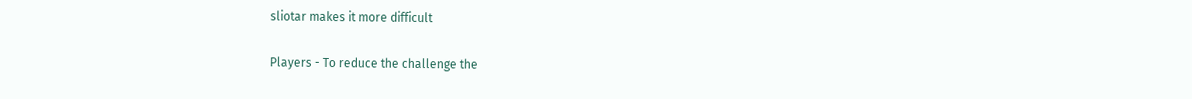sliotar makes it more difficult

Players - To reduce the challenge the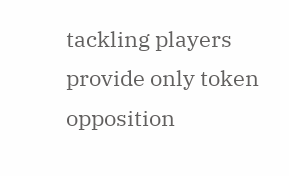tackling players provide only token opposition